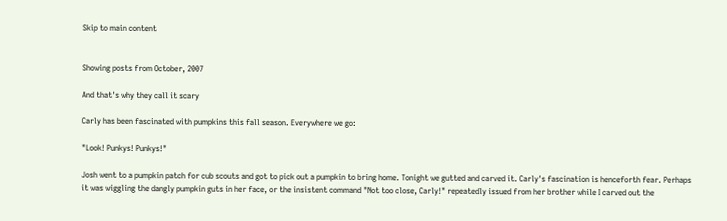Skip to main content


Showing posts from October, 2007

And that's why they call it scary

Carly has been fascinated with pumpkins this fall season. Everywhere we go:

"Look! Punkys! Punkys!"

Josh went to a pumpkin patch for cub scouts and got to pick out a pumpkin to bring home. Tonight we gutted and carved it. Carly's fascination is henceforth fear. Perhaps it was wiggling the dangly pumpkin guts in her face, or the insistent command "Not too close, Carly!" repeatedly issued from her brother while I carved out the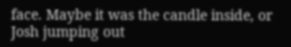face. Maybe it was the candle inside, or Josh jumping out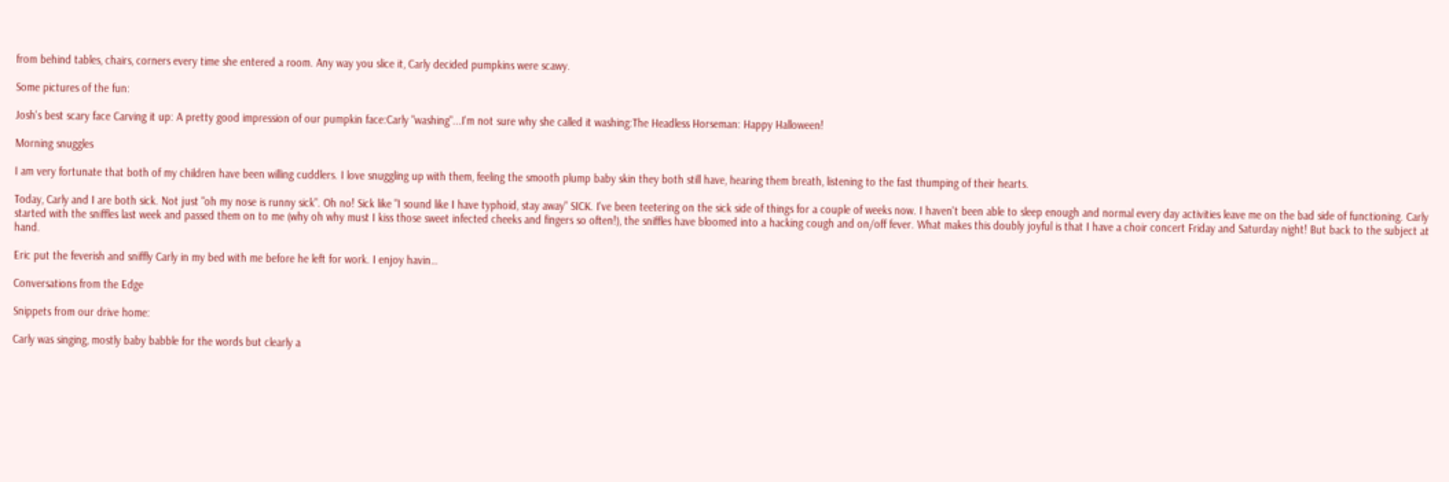from behind tables, chairs, corners every time she entered a room. Any way you slice it, Carly decided pumpkins were scawy.

Some pictures of the fun:

Josh's best scary face Carving it up: A pretty good impression of our pumpkin face:Carly "washing"...I'm not sure why she called it washing:The Headless Horseman: Happy Halloween!

Morning snuggles

I am very fortunate that both of my children have been willing cuddlers. I love snuggling up with them, feeling the smooth plump baby skin they both still have, hearing them breath, listening to the fast thumping of their hearts.

Today, Carly and I are both sick. Not just "oh my nose is runny sick". Oh no! Sick like "I sound like I have typhoid, stay away" SICK. I've been teetering on the sick side of things for a couple of weeks now. I haven't been able to sleep enough and normal every day activities leave me on the bad side of functioning. Carly started with the sniffles last week and passed them on to me (why oh why must I kiss those sweet infected cheeks and fingers so often!), the sniffles have bloomed into a hacking cough and on/off fever. What makes this doubly joyful is that I have a choir concert Friday and Saturday night! But back to the subject at hand.

Eric put the feverish and sniffly Carly in my bed with me before he left for work. I enjoy havin…

Conversations from the Edge

Snippets from our drive home:

Carly was singing, mostly baby babble for the words but clearly a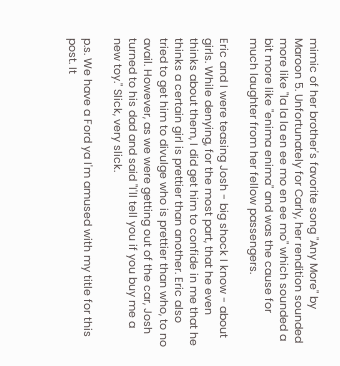mimic of her brother's favorite song "Any More" by Maroon 5. Unfortunately for Carly, her rendition sounded more like "la la la en ee mo en ee mo" which sounded a bit more like "enima enima" and was the cause for much laughter from her fellow passengers.

Eric and I were teasing Josh - big shock I know - about girls. While denying, for the most part, that he even thinks about them, I did get him to confide in me that he thinks a certain girl is prettier than another. Eric also tried to get him to divulge who is prettier than who, to no avail. However, as we were getting out of the car, Josh turned to his dad and said "I'll tell you if you buy me a new toy." Slick, very slick.

p.s. We have a Ford ya I'm amused with my title for this post. It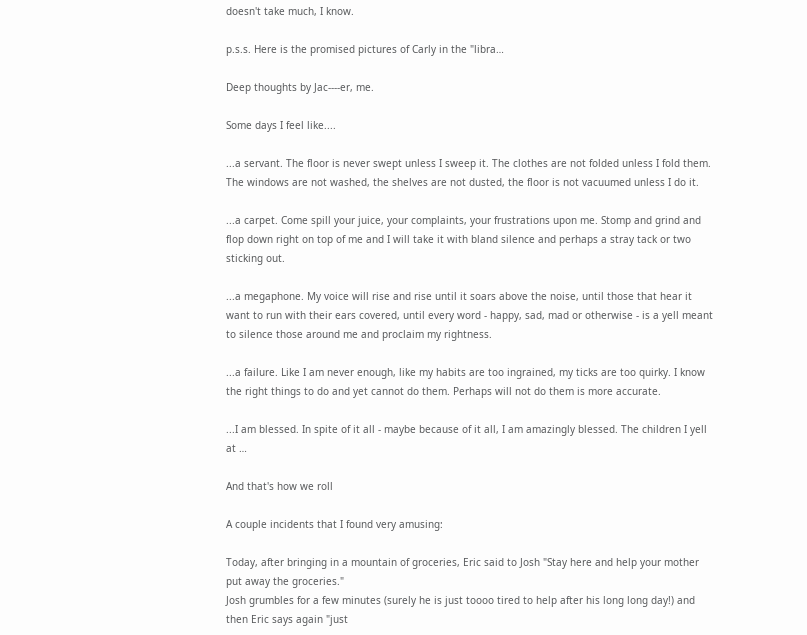doesn't take much, I know.

p.s.s. Here is the promised pictures of Carly in the "libra…

Deep thoughts by Jac----er, me.

Some days I feel like....

...a servant. The floor is never swept unless I sweep it. The clothes are not folded unless I fold them. The windows are not washed, the shelves are not dusted, the floor is not vacuumed unless I do it.

...a carpet. Come spill your juice, your complaints, your frustrations upon me. Stomp and grind and flop down right on top of me and I will take it with bland silence and perhaps a stray tack or two sticking out.

...a megaphone. My voice will rise and rise until it soars above the noise, until those that hear it want to run with their ears covered, until every word - happy, sad, mad or otherwise - is a yell meant to silence those around me and proclaim my rightness.

...a failure. Like I am never enough, like my habits are too ingrained, my ticks are too quirky. I know the right things to do and yet cannot do them. Perhaps will not do them is more accurate.

...I am blessed. In spite of it all - maybe because of it all, I am amazingly blessed. The children I yell at …

And that's how we roll

A couple incidents that I found very amusing:

Today, after bringing in a mountain of groceries, Eric said to Josh "Stay here and help your mother put away the groceries."
Josh grumbles for a few minutes (surely he is just toooo tired to help after his long long day!) and then Eric says again "just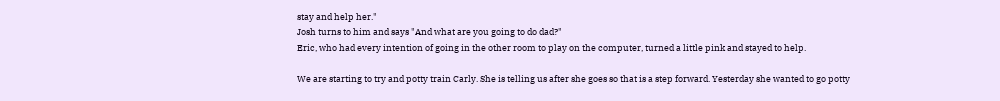stay and help her."
Josh turns to him and says "And what are you going to do dad?"
Eric, who had every intention of going in the other room to play on the computer, turned a little pink and stayed to help.

We are starting to try and potty train Carly. She is telling us after she goes so that is a step forward. Yesterday she wanted to go potty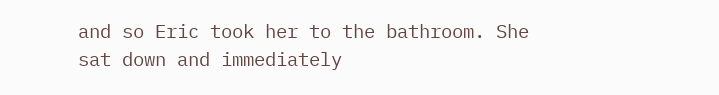and so Eric took her to the bathroom. She sat down and immediately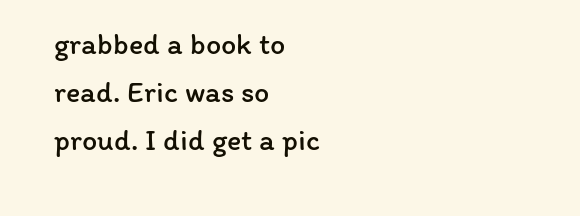grabbed a book to read. Eric was so proud. I did get a pic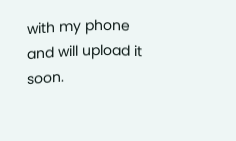with my phone and will upload it soon.